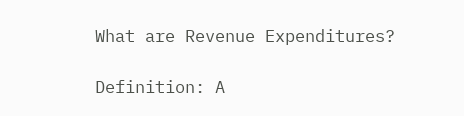What are Revenue Expenditures?

Definition: A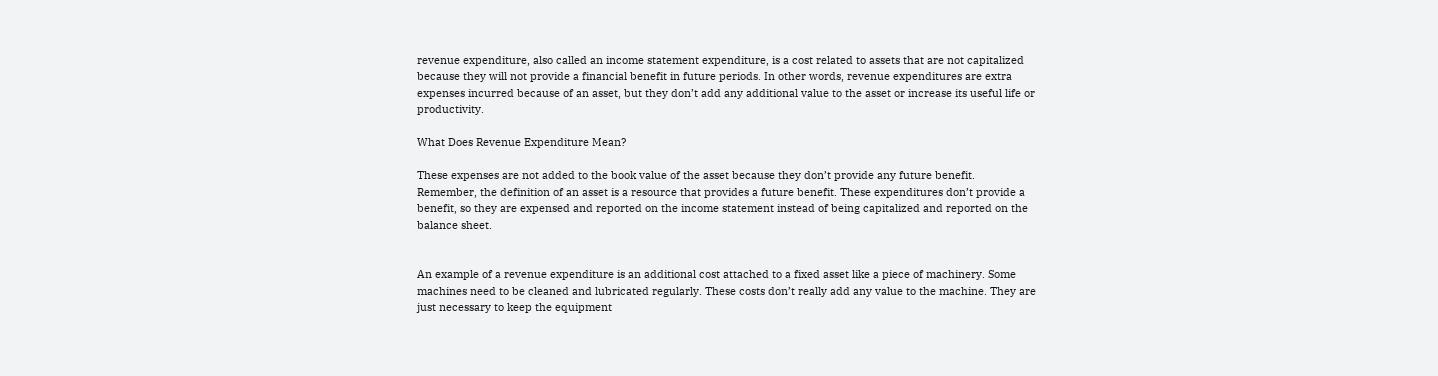revenue expenditure, also called an income statement expenditure, is a cost related to assets that are not capitalized because they will not provide a financial benefit in future periods. In other words, revenue expenditures are extra expenses incurred because of an asset, but they don’t add any additional value to the asset or increase its useful life or productivity.

What Does Revenue Expenditure Mean?

These expenses are not added to the book value of the asset because they don’t provide any future benefit. Remember, the definition of an asset is a resource that provides a future benefit. These expenditures don’t provide a benefit, so they are expensed and reported on the income statement instead of being capitalized and reported on the balance sheet.


An example of a revenue expenditure is an additional cost attached to a fixed asset like a piece of machinery. Some machines need to be cleaned and lubricated regularly. These costs don’t really add any value to the machine. They are just necessary to keep the equipment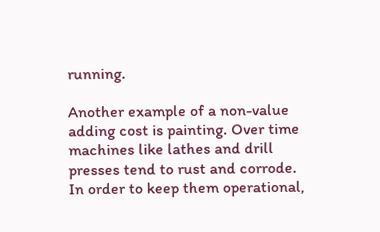running.

Another example of a non-value adding cost is painting. Over time machines like lathes and drill presses tend to rust and corrode. In order to keep them operational,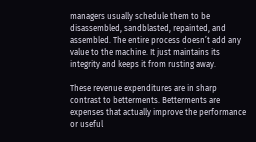managers usually schedule them to be disassembled, sandblasted, repainted, and assembled. The entire process doesn’t add any value to the machine. It just maintains its integrity and keeps it from rusting away.

These revenue expenditures are in sharp contrast to betterments. Betterments are expenses that actually improve the performance or useful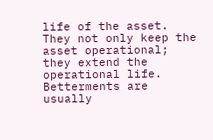life of the asset. They not only keep the asset operational; they extend the operational life. Betterments are usually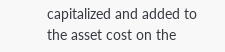capitalized and added to the asset cost on the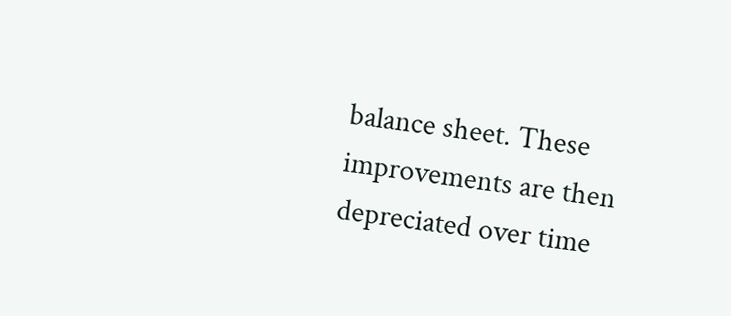balance sheet. These improvements are then depreciated over time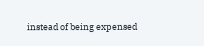instead of being expensed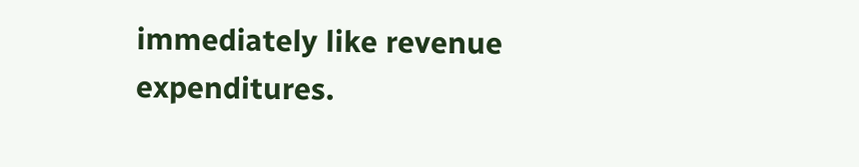immediately like revenue expenditures.